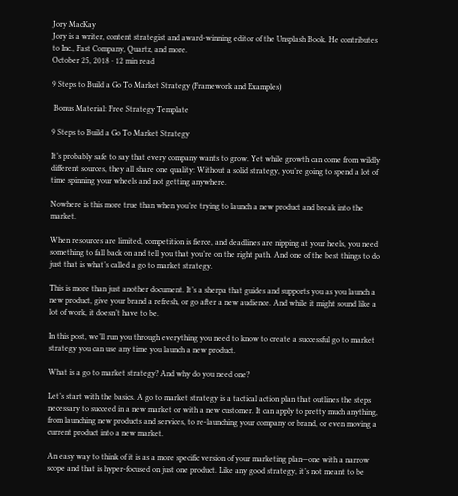Jory MacKay
Jory is a writer, content strategist and award-winning editor of the Unsplash Book. He contributes to Inc., Fast Company, Quartz, and more.
October 25, 2018 · 12 min read

9 Steps to Build a Go To Market Strategy (Framework and Examples)

 Bonus Material: Free Strategy Template

9 Steps to Build a Go To Market Strategy

It’s probably safe to say that every company wants to grow. Yet while growth can come from wildly different sources, they all share one quality: Without a solid strategy, you’re going to spend a lot of time spinning your wheels and not getting anywhere.

Nowhere is this more true than when you’re trying to launch a new product and break into the market.

When resources are limited, competition is fierce, and deadlines are nipping at your heels, you need something to fall back on and tell you that you’re on the right path. And one of the best things to do just that is what’s called a go to market strategy.

This is more than just another document. It’s a sherpa that guides and supports you as you launch a new product, give your brand a refresh, or go after a new audience. And while it might sound like a lot of work, it doesn’t have to be.

In this post, we’ll run you through everything you need to know to create a successful go to market strategy you can use any time you launch a new product.

What is a go to market strategy? And why do you need one?

Let’s start with the basics. A go to market strategy is a tactical action plan that outlines the steps necessary to succeed in a new market or with a new customer. It can apply to pretty much anything, from launching new products and services, to re-launching your company or brand, or even moving a current product into a new market.

An easy way to think of it is as a more specific version of your marketing plan—one with a narrow scope and that is hyper-focused on just one product. Like any good strategy, it’s not meant to be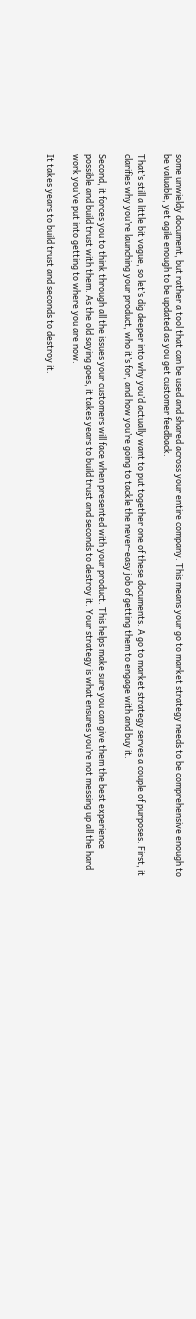some unwieldy document, but rather a tool that can be used and shared across your entire company. This means your go to market strategy needs to be comprehensive enough to be valuable, yet agile enough to be updated as you get customer feedback.

That’s still a little bit vague, so let’s dig deeper into why you’d actually want to put together one of these documents. A go to market strategy serves a couple of purposes. First, it clarifies why you’re launching your product, who it’s for, and how you’re going to tackle the never-easy job of getting them to engage with and buy it.

Second, it forces you to think through all the issues your customers will face when presented with your product. This helps make sure you can give them the best experience possible and build trust with them. As the old saying goes, it takes years to build trust and seconds to destroy it. Your strategy is what ensures you’re not messing up all the hard work you’ve put into getting to where you are now.

It takes years to build trust and seconds to destroy it.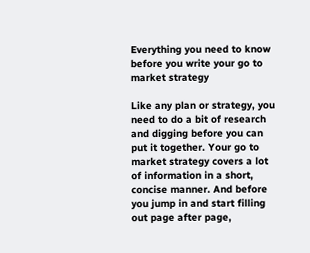Everything you need to know before you write your go to market strategy

Like any plan or strategy, you need to do a bit of research and digging before you can put it together. Your go to market strategy covers a lot of information in a short, concise manner. And before you jump in and start filling out page after page,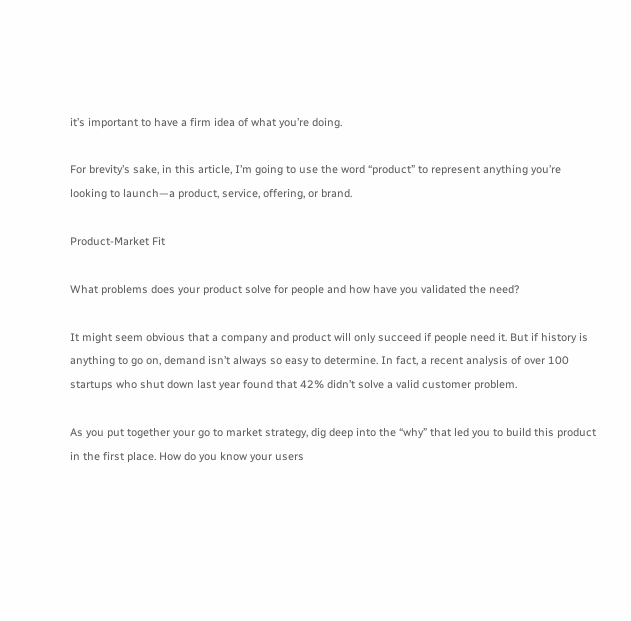it’s important to have a firm idea of what you’re doing.

For brevity’s sake, in this article, I’m going to use the word “product” to represent anything you’re looking to launch—a product, service, offering, or brand.

Product-Market Fit

What problems does your product solve for people and how have you validated the need?

It might seem obvious that a company and product will only succeed if people need it. But if history is anything to go on, demand isn’t always so easy to determine. In fact, a recent analysis of over 100 startups who shut down last year found that 42% didn’t solve a valid customer problem.

As you put together your go to market strategy, dig deep into the “why” that led you to build this product in the first place. How do you know your users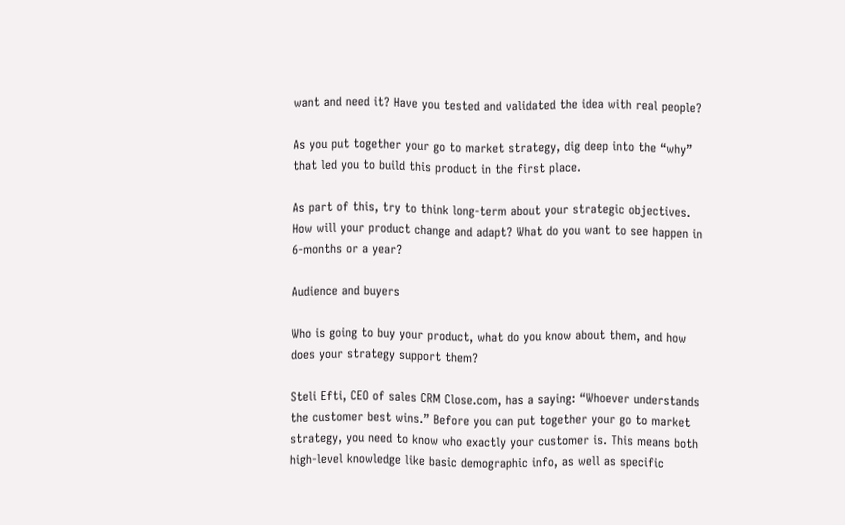want and need it? Have you tested and validated the idea with real people?

As you put together your go to market strategy, dig deep into the “why” that led you to build this product in the first place.

As part of this, try to think long-term about your strategic objectives. How will your product change and adapt? What do you want to see happen in 6-months or a year?

Audience and buyers

Who is going to buy your product, what do you know about them, and how does your strategy support them?

Steli Efti, CEO of sales CRM Close.com, has a saying: “Whoever understands the customer best wins.” Before you can put together your go to market strategy, you need to know who exactly your customer is. This means both high-level knowledge like basic demographic info, as well as specific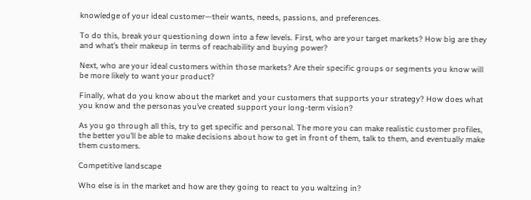knowledge of your ideal customer—their wants, needs, passions, and preferences.

To do this, break your questioning down into a few levels. First, who are your target markets? How big are they and what’s their makeup in terms of reachability and buying power?

Next, who are your ideal customers within those markets? Are their specific groups or segments you know will be more likely to want your product?

Finally, what do you know about the market and your customers that supports your strategy? How does what you know and the personas you’ve created support your long-term vision?

As you go through all this, try to get specific and personal. The more you can make realistic customer profiles, the better you’ll be able to make decisions about how to get in front of them, talk to them, and eventually make them customers.

Competitive landscape

Who else is in the market and how are they going to react to you waltzing in?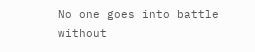No one goes into battle without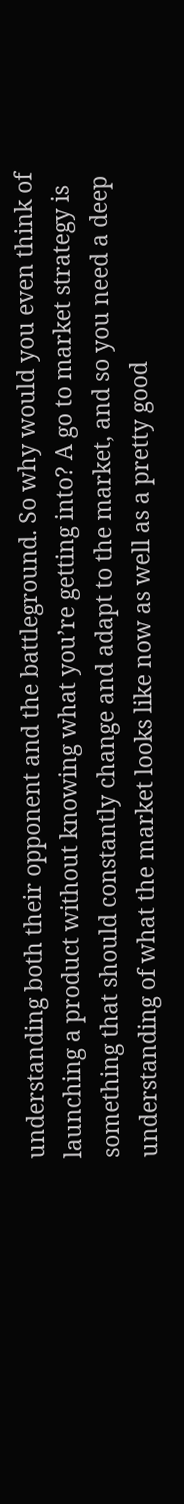understanding both their opponent and the battleground. So why would you even think of launching a product without knowing what you’re getting into? A go to market strategy is something that should constantly change and adapt to the market, and so you need a deep understanding of what the market looks like now as well as a pretty good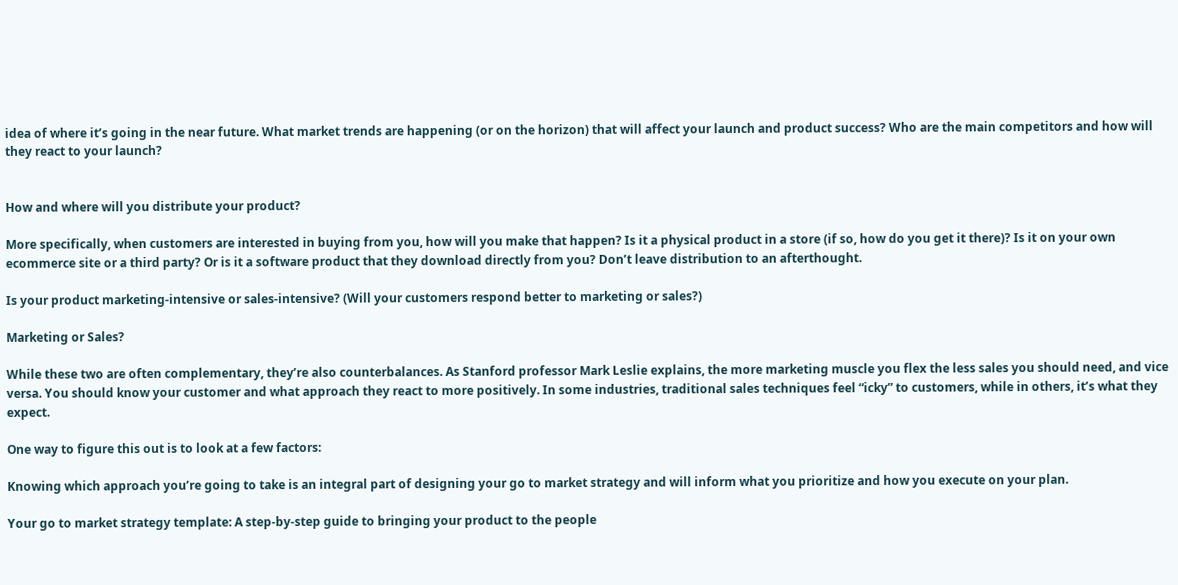idea of where it’s going in the near future. What market trends are happening (or on the horizon) that will affect your launch and product success? Who are the main competitors and how will they react to your launch?


How and where will you distribute your product?

More specifically, when customers are interested in buying from you, how will you make that happen? Is it a physical product in a store (if so, how do you get it there)? Is it on your own ecommerce site or a third party? Or is it a software product that they download directly from you? Don’t leave distribution to an afterthought.

Is your product marketing-intensive or sales-intensive? (Will your customers respond better to marketing or sales?)

Marketing or Sales?

While these two are often complementary, they’re also counterbalances. As Stanford professor Mark Leslie explains, the more marketing muscle you flex the less sales you should need, and vice versa. You should know your customer and what approach they react to more positively. In some industries, traditional sales techniques feel “icky” to customers, while in others, it’s what they expect.

One way to figure this out is to look at a few factors:

Knowing which approach you’re going to take is an integral part of designing your go to market strategy and will inform what you prioritize and how you execute on your plan.

Your go to market strategy template: A step-by-step guide to bringing your product to the people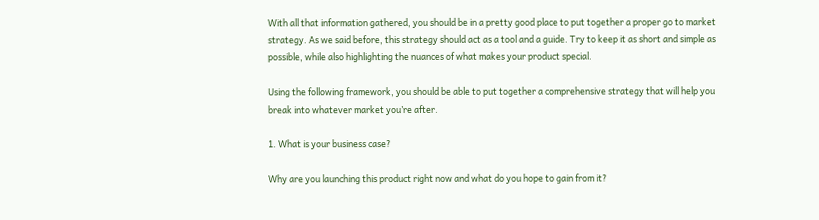With all that information gathered, you should be in a pretty good place to put together a proper go to market strategy. As we said before, this strategy should act as a tool and a guide. Try to keep it as short and simple as possible, while also highlighting the nuances of what makes your product special.

Using the following framework, you should be able to put together a comprehensive strategy that will help you break into whatever market you’re after.

1. What is your business case?

Why are you launching this product right now and what do you hope to gain from it?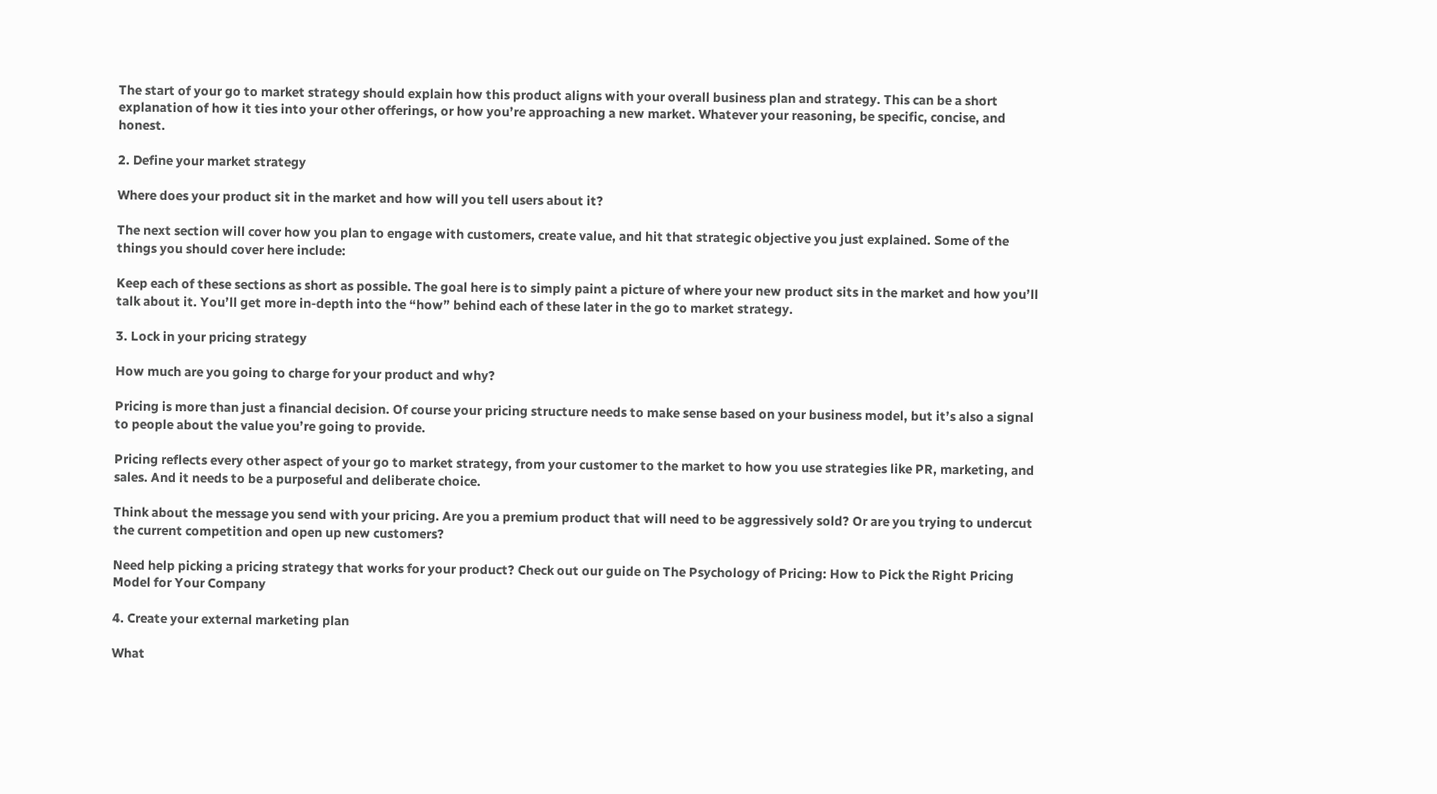The start of your go to market strategy should explain how this product aligns with your overall business plan and strategy. This can be a short explanation of how it ties into your other offerings, or how you’re approaching a new market. Whatever your reasoning, be specific, concise, and honest.

2. Define your market strategy

Where does your product sit in the market and how will you tell users about it?

The next section will cover how you plan to engage with customers, create value, and hit that strategic objective you just explained. Some of the things you should cover here include:

Keep each of these sections as short as possible. The goal here is to simply paint a picture of where your new product sits in the market and how you’ll talk about it. You’ll get more in-depth into the “how” behind each of these later in the go to market strategy.

3. Lock in your pricing strategy

How much are you going to charge for your product and why?

Pricing is more than just a financial decision. Of course your pricing structure needs to make sense based on your business model, but it’s also a signal to people about the value you’re going to provide.

Pricing reflects every other aspect of your go to market strategy, from your customer to the market to how you use strategies like PR, marketing, and sales. And it needs to be a purposeful and deliberate choice.

Think about the message you send with your pricing. Are you a premium product that will need to be aggressively sold? Or are you trying to undercut the current competition and open up new customers?

Need help picking a pricing strategy that works for your product? Check out our guide on The Psychology of Pricing: How to Pick the Right Pricing Model for Your Company

4. Create your external marketing plan

What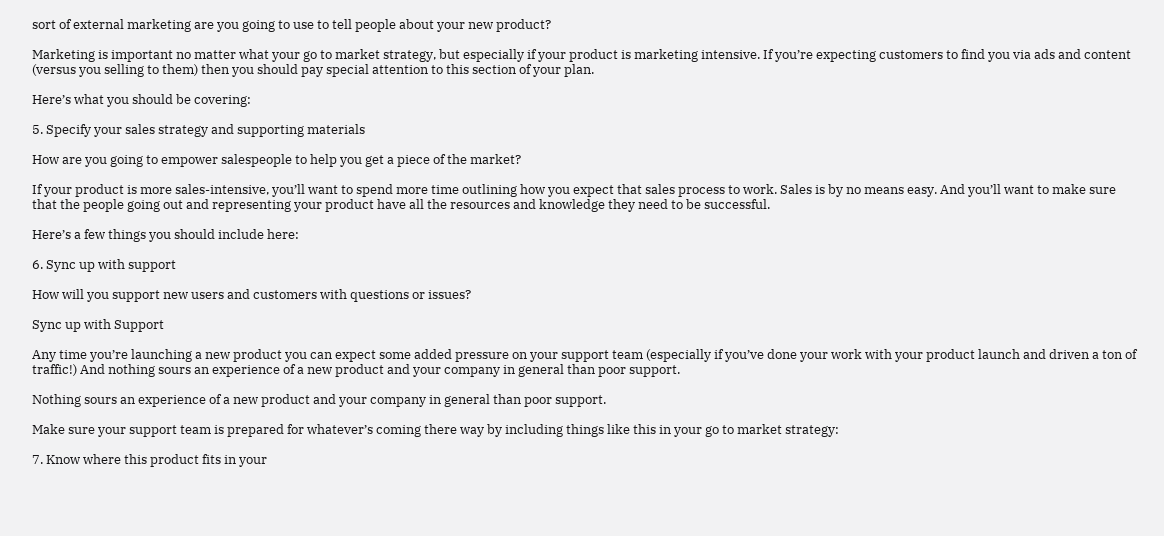sort of external marketing are you going to use to tell people about your new product?

Marketing is important no matter what your go to market strategy, but especially if your product is marketing intensive. If you’re expecting customers to find you via ads and content (versus you selling to them) then you should pay special attention to this section of your plan.

Here’s what you should be covering:

5. Specify your sales strategy and supporting materials

How are you going to empower salespeople to help you get a piece of the market?

If your product is more sales-intensive, you’ll want to spend more time outlining how you expect that sales process to work. Sales is by no means easy. And you’ll want to make sure that the people going out and representing your product have all the resources and knowledge they need to be successful.

Here’s a few things you should include here:

6. Sync up with support

How will you support new users and customers with questions or issues?

Sync up with Support

Any time you’re launching a new product you can expect some added pressure on your support team (especially if you’ve done your work with your product launch and driven a ton of traffic!) And nothing sours an experience of a new product and your company in general than poor support.

Nothing sours an experience of a new product and your company in general than poor support.

Make sure your support team is prepared for whatever’s coming there way by including things like this in your go to market strategy:

7. Know where this product fits in your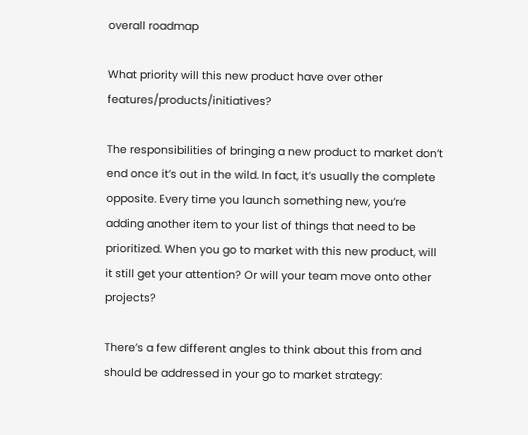overall roadmap

What priority will this new product have over other features/products/initiatives?

The responsibilities of bringing a new product to market don’t end once it’s out in the wild. In fact, it’s usually the complete opposite. Every time you launch something new, you’re adding another item to your list of things that need to be prioritized. When you go to market with this new product, will it still get your attention? Or will your team move onto other projects?

There’s a few different angles to think about this from and should be addressed in your go to market strategy: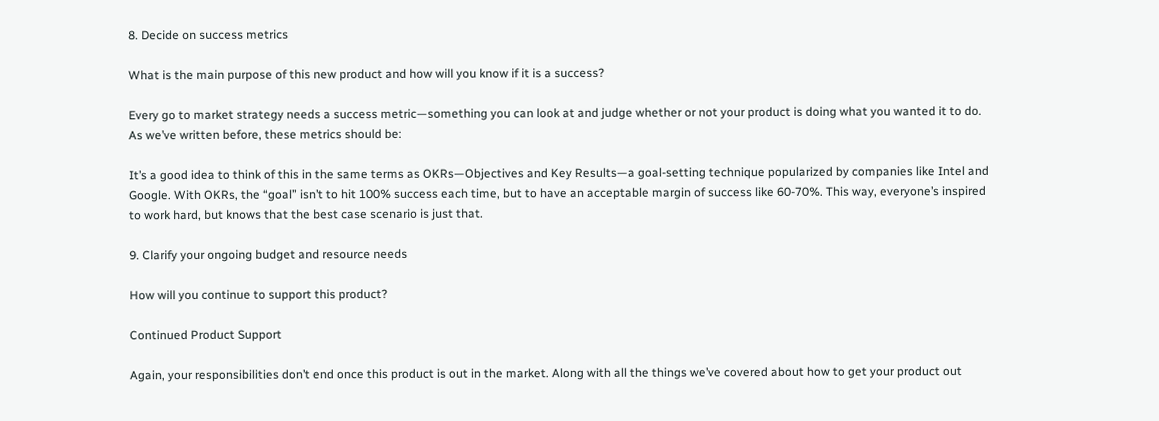8. Decide on success metrics

What is the main purpose of this new product and how will you know if it is a success?

Every go to market strategy needs a success metric—something you can look at and judge whether or not your product is doing what you wanted it to do. As we’ve written before, these metrics should be:

It’s a good idea to think of this in the same terms as OKRs—Objectives and Key Results—a goal-setting technique popularized by companies like Intel and Google. With OKRs, the “goal” isn’t to hit 100% success each time, but to have an acceptable margin of success like 60-70%. This way, everyone’s inspired to work hard, but knows that the best case scenario is just that.

9. Clarify your ongoing budget and resource needs

How will you continue to support this product?

Continued Product Support

Again, your responsibilities don’t end once this product is out in the market. Along with all the things we’ve covered about how to get your product out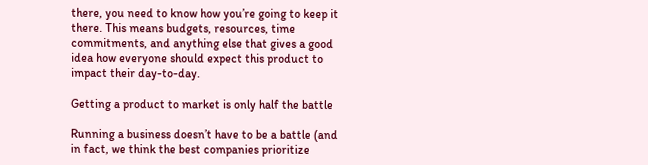there, you need to know how you’re going to keep it there. This means budgets, resources, time commitments, and anything else that gives a good idea how everyone should expect this product to impact their day-to-day.

Getting a product to market is only half the battle

Running a business doesn’t have to be a battle (and in fact, we think the best companies prioritize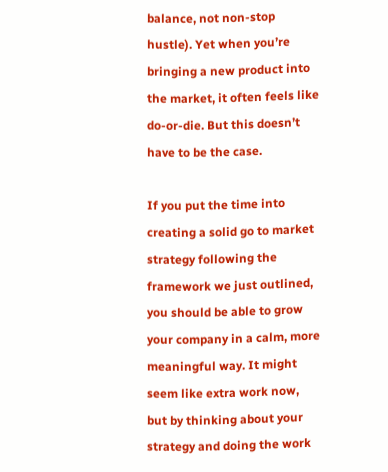balance, not non-stop hustle). Yet when you’re bringing a new product into the market, it often feels like do-or-die. But this doesn’t have to be the case.

If you put the time into creating a solid go to market strategy following the framework we just outlined, you should be able to grow your company in a calm, more meaningful way. It might seem like extra work now, but by thinking about your strategy and doing the work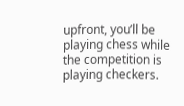upfront, you’ll be playing chess while the competition is playing checkers.